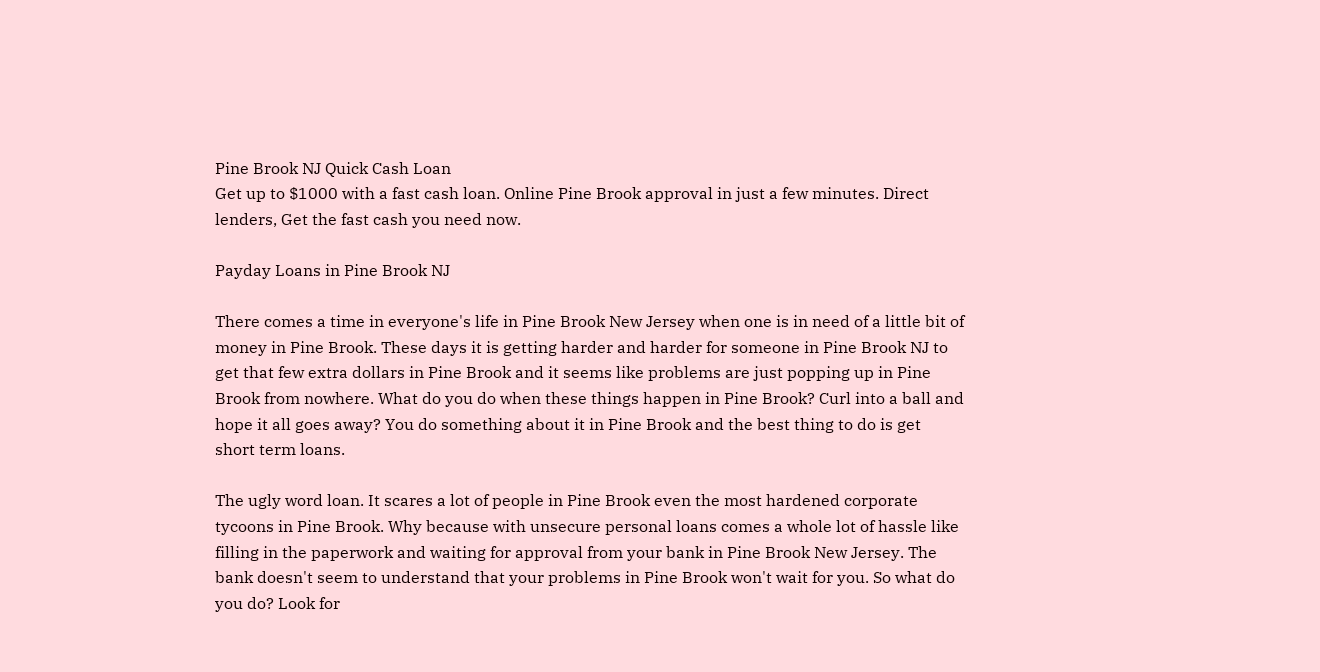Pine Brook NJ Quick Cash Loan
Get up to $1000 with a fast cash loan. Online Pine Brook approval in just a few minutes. Direct lenders, Get the fast cash you need now.

Payday Loans in Pine Brook NJ

There comes a time in everyone's life in Pine Brook New Jersey when one is in need of a little bit of money in Pine Brook. These days it is getting harder and harder for someone in Pine Brook NJ to get that few extra dollars in Pine Brook and it seems like problems are just popping up in Pine Brook from nowhere. What do you do when these things happen in Pine Brook? Curl into a ball and hope it all goes away? You do something about it in Pine Brook and the best thing to do is get short term loans.

The ugly word loan. It scares a lot of people in Pine Brook even the most hardened corporate tycoons in Pine Brook. Why because with unsecure personal loans comes a whole lot of hassle like filling in the paperwork and waiting for approval from your bank in Pine Brook New Jersey. The bank doesn't seem to understand that your problems in Pine Brook won't wait for you. So what do you do? Look for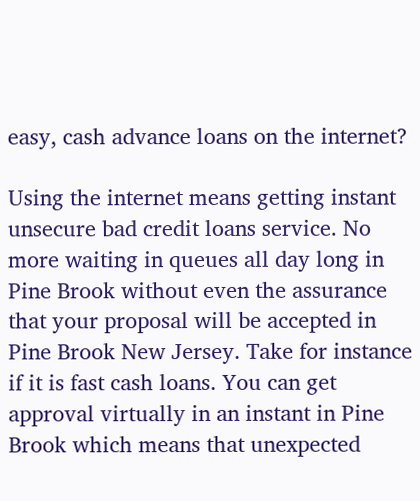easy, cash advance loans on the internet?

Using the internet means getting instant unsecure bad credit loans service. No more waiting in queues all day long in Pine Brook without even the assurance that your proposal will be accepted in Pine Brook New Jersey. Take for instance if it is fast cash loans. You can get approval virtually in an instant in Pine Brook which means that unexpected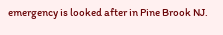emergency is looked after in Pine Brook NJ.